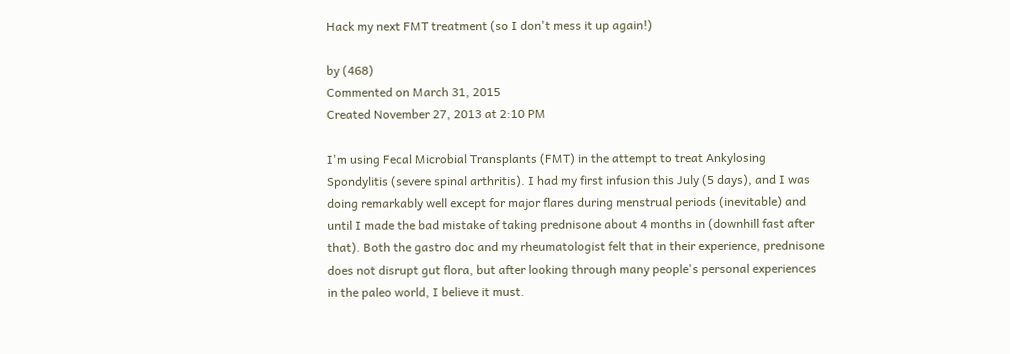Hack my next FMT treatment (so I don't mess it up again!)

by (468)
Commented on March 31, 2015
Created November 27, 2013 at 2:10 PM

I'm using Fecal Microbial Transplants (FMT) in the attempt to treat Ankylosing Spondylitis (severe spinal arthritis). I had my first infusion this July (5 days), and I was doing remarkably well except for major flares during menstrual periods (inevitable) and until I made the bad mistake of taking prednisone about 4 months in (downhill fast after that). Both the gastro doc and my rheumatologist felt that in their experience, prednisone does not disrupt gut flora, but after looking through many people's personal experiences in the paleo world, I believe it must.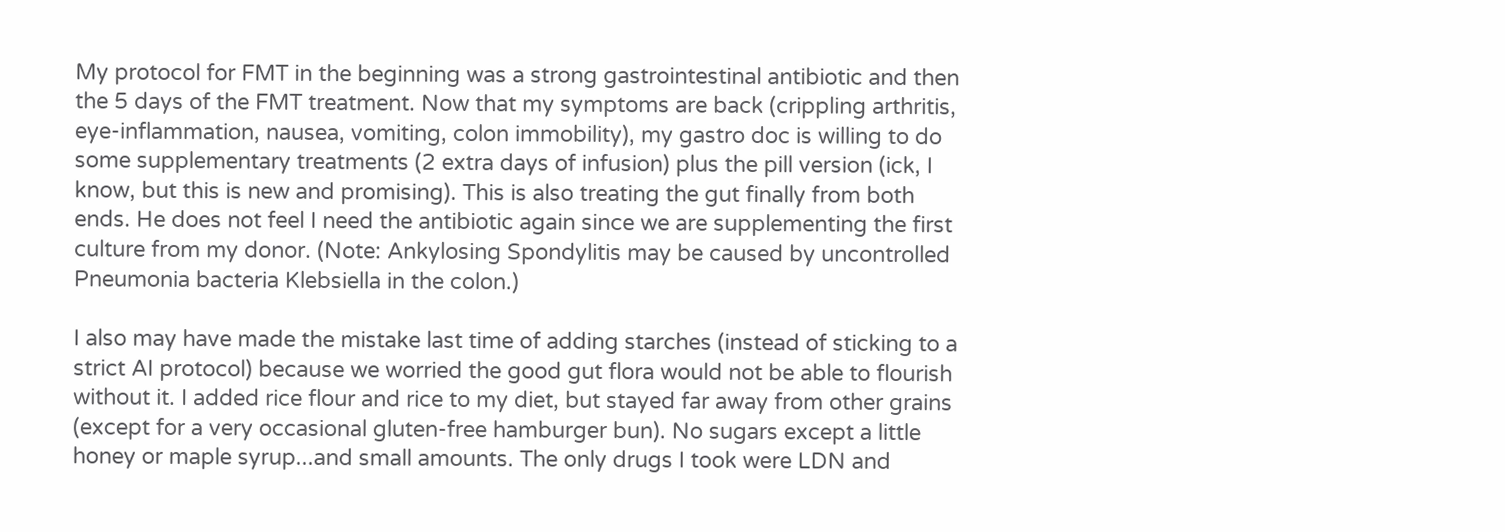My protocol for FMT in the beginning was a strong gastrointestinal antibiotic and then the 5 days of the FMT treatment. Now that my symptoms are back (crippling arthritis, eye-inflammation, nausea, vomiting, colon immobility), my gastro doc is willing to do some supplementary treatments (2 extra days of infusion) plus the pill version (ick, I know, but this is new and promising). This is also treating the gut finally from both ends. He does not feel I need the antibiotic again since we are supplementing the first culture from my donor. (Note: Ankylosing Spondylitis may be caused by uncontrolled Pneumonia bacteria Klebsiella in the colon.)

I also may have made the mistake last time of adding starches (instead of sticking to a strict AI protocol) because we worried the good gut flora would not be able to flourish without it. I added rice flour and rice to my diet, but stayed far away from other grains (except for a very occasional gluten-free hamburger bun). No sugars except a little honey or maple syrup...and small amounts. The only drugs I took were LDN and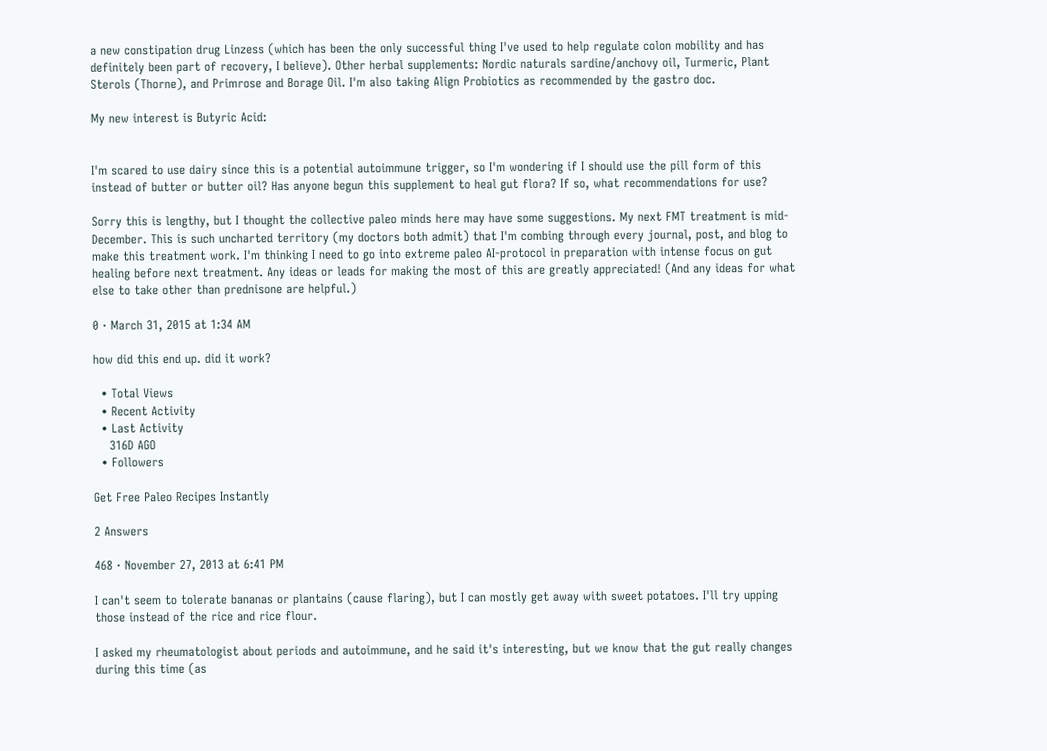a new constipation drug Linzess (which has been the only successful thing I've used to help regulate colon mobility and has definitely been part of recovery, I believe). Other herbal supplements: Nordic naturals sardine/anchovy oil, Turmeric, Plant Sterols (Thorne), and Primrose and Borage Oil. I'm also taking Align Probiotics as recommended by the gastro doc.

My new interest is Butyric Acid:


I'm scared to use dairy since this is a potential autoimmune trigger, so I'm wondering if I should use the pill form of this instead of butter or butter oil? Has anyone begun this supplement to heal gut flora? If so, what recommendations for use?

Sorry this is lengthy, but I thought the collective paleo minds here may have some suggestions. My next FMT treatment is mid-December. This is such uncharted territory (my doctors both admit) that I'm combing through every journal, post, and blog to make this treatment work. I'm thinking I need to go into extreme paleo AI-protocol in preparation with intense focus on gut healing before next treatment. Any ideas or leads for making the most of this are greatly appreciated! (And any ideas for what else to take other than prednisone are helpful.)

0 · March 31, 2015 at 1:34 AM

how did this end up. did it work?

  • Total Views
  • Recent Activity
  • Last Activity
    316D AGO
  • Followers

Get Free Paleo Recipes Instantly

2 Answers

468 · November 27, 2013 at 6:41 PM

I can't seem to tolerate bananas or plantains (cause flaring), but I can mostly get away with sweet potatoes. I'll try upping those instead of the rice and rice flour.

I asked my rheumatologist about periods and autoimmune, and he said it's interesting, but we know that the gut really changes during this time (as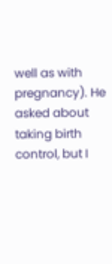well as with pregnancy). He asked about taking birth control, but I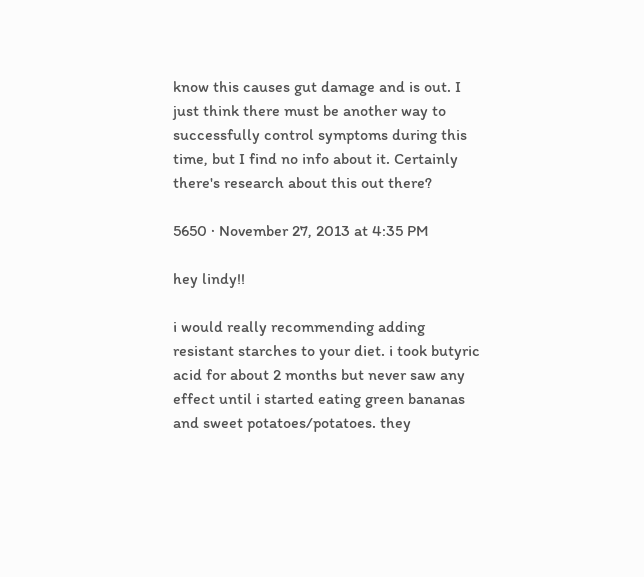know this causes gut damage and is out. I just think there must be another way to successfully control symptoms during this time, but I find no info about it. Certainly there's research about this out there?

5650 · November 27, 2013 at 4:35 PM

hey lindy!!

i would really recommending adding resistant starches to your diet. i took butyric acid for about 2 months but never saw any effect until i started eating green bananas and sweet potatoes/potatoes. they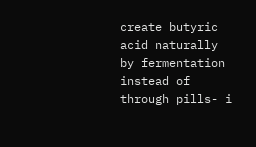create butyric acid naturally by fermentation instead of through pills- i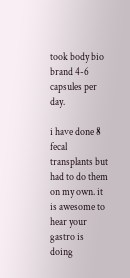took body bio brand 4-6 capsules per day.

i have done 8 fecal transplants but had to do them on my own. it is awesome to hear your gastro is doing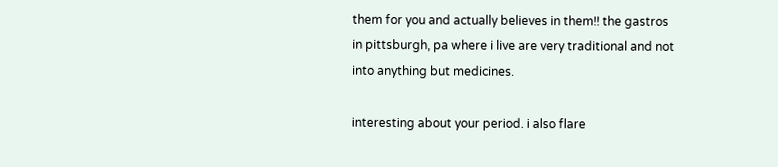them for you and actually believes in them!! the gastros in pittsburgh, pa where i live are very traditional and not into anything but medicines.

interesting about your period. i also flare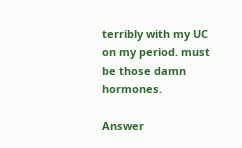terribly with my UC on my period. must be those damn hormones.

Answer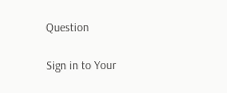Question

Sign in to Your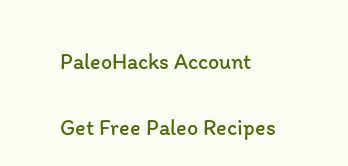PaleoHacks Account

Get Free Paleo Recipes